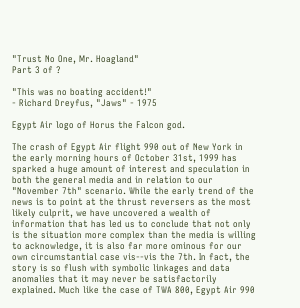"Trust No One, Mr. Hoagland"
Part 3 of ?

"This was no boating accident!"
- Richard Dreyfus, "Jaws" - 1975

Egypt Air logo of Horus the Falcon god.

The crash of Egypt Air flight 990 out of New York in the early morning hours of October 31st, 1999 has sparked a huge amount of interest and speculation in both the general media and in relation to our "November 7th" scenario. While the early trend of the news is to point at the thrust reversers as the most likely culprit, we have uncovered a wealth of information that has led us to conclude that not only is the situation more complex than the media is willing to acknowledge, it is also far more ominous for our own circumstantial case vis--vis the 7th. In fact, the story is so flush with symbolic linkages and data anomalies that it may never be satisfactorily explained. Much like the case of TWA 800, Egypt Air 990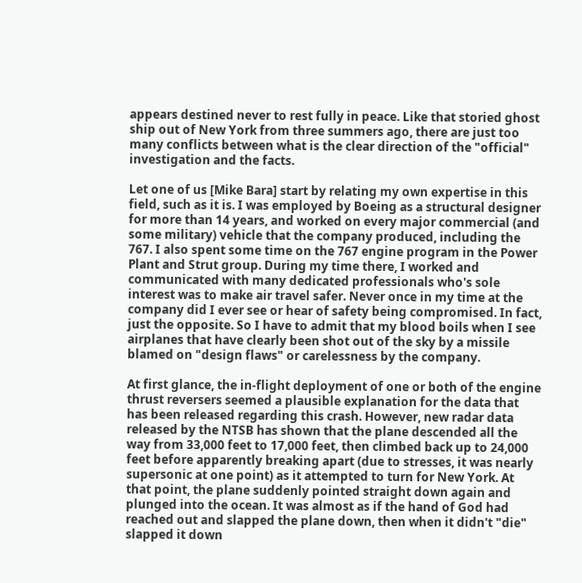appears destined never to rest fully in peace. Like that storied ghost ship out of New York from three summers ago, there are just too many conflicts between what is the clear direction of the "official" investigation and the facts.

Let one of us [Mike Bara] start by relating my own expertise in this field, such as it is. I was employed by Boeing as a structural designer for more than 14 years, and worked on every major commercial (and some military) vehicle that the company produced, including the 767. I also spent some time on the 767 engine program in the Power Plant and Strut group. During my time there, I worked and communicated with many dedicated professionals who's sole interest was to make air travel safer. Never once in my time at the company did I ever see or hear of safety being compromised. In fact, just the opposite. So I have to admit that my blood boils when I see airplanes that have clearly been shot out of the sky by a missile blamed on "design flaws" or carelessness by the company.

At first glance, the in-flight deployment of one or both of the engine thrust reversers seemed a plausible explanation for the data that has been released regarding this crash. However, new radar data released by the NTSB has shown that the plane descended all the way from 33,000 feet to 17,000 feet, then climbed back up to 24,000 feet before apparently breaking apart (due to stresses, it was nearly supersonic at one point) as it attempted to turn for New York. At that point, the plane suddenly pointed straight down again and plunged into the ocean. It was almost as if the hand of God had reached out and slapped the plane down, then when it didn't "die" slapped it down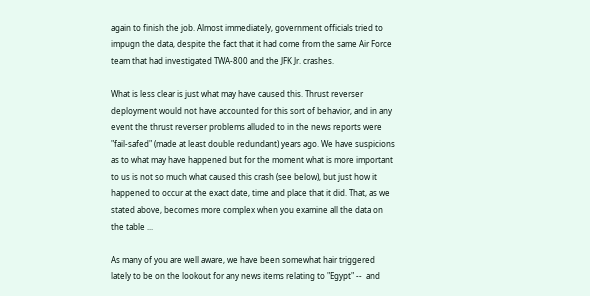again to finish the job. Almost immediately, government officials tried to impugn the data, despite the fact that it had come from the same Air Force team that had investigated TWA-800 and the JFK Jr. crashes.

What is less clear is just what may have caused this. Thrust reverser deployment would not have accounted for this sort of behavior, and in any event the thrust reverser problems alluded to in the news reports were "fail-safed" (made at least double redundant) years ago. We have suspicions as to what may have happened but for the moment what is more important to us is not so much what caused this crash (see below), but just how it happened to occur at the exact date, time and place that it did. That, as we stated above, becomes more complex when you examine all the data on the table ...

As many of you are well aware, we have been somewhat hair triggered lately to be on the lookout for any news items relating to "Egypt" --  and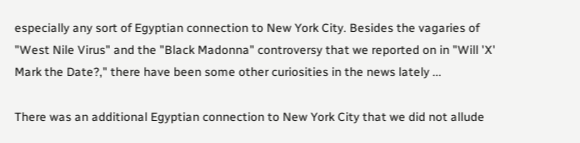especially any sort of Egyptian connection to New York City. Besides the vagaries of "West Nile Virus" and the "Black Madonna" controversy that we reported on in "Will 'X' Mark the Date?," there have been some other curiosities in the news lately ...

There was an additional Egyptian connection to New York City that we did not allude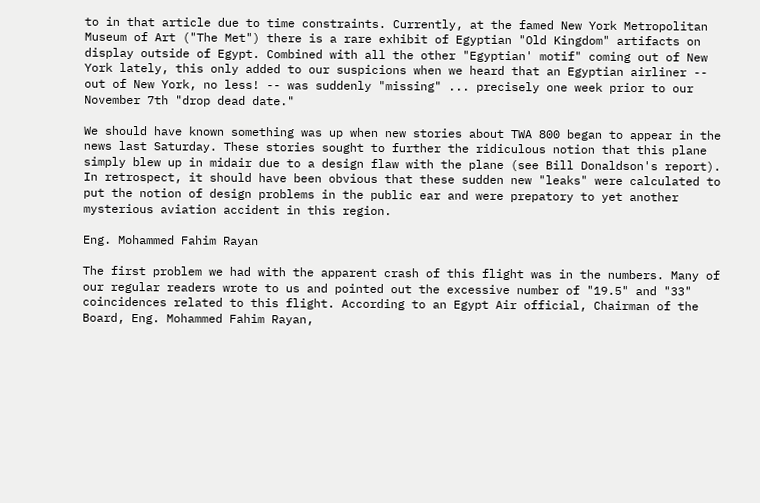to in that article due to time constraints. Currently, at the famed New York Metropolitan Museum of Art ("The Met") there is a rare exhibit of Egyptian "Old Kingdom" artifacts on display outside of Egypt. Combined with all the other "Egyptian' motif" coming out of New York lately, this only added to our suspicions when we heard that an Egyptian airliner -- out of New York, no less! -- was suddenly "missing" ... precisely one week prior to our November 7th "drop dead date."

We should have known something was up when new stories about TWA 800 began to appear in the news last Saturday. These stories sought to further the ridiculous notion that this plane simply blew up in midair due to a design flaw with the plane (see Bill Donaldson's report). In retrospect, it should have been obvious that these sudden new "leaks" were calculated to put the notion of design problems in the public ear and were prepatory to yet another mysterious aviation accident in this region.

Eng. Mohammed Fahim Rayan

The first problem we had with the apparent crash of this flight was in the numbers. Many of our regular readers wrote to us and pointed out the excessive number of "19.5" and "33" coincidences related to this flight. According to an Egypt Air official, Chairman of the Board, Eng. Mohammed Fahim Rayan,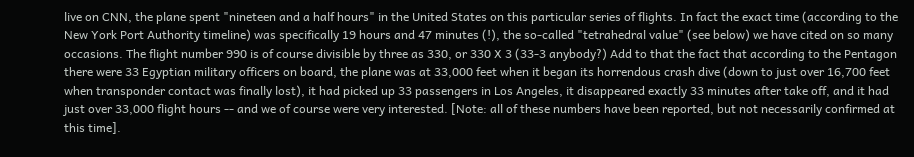live on CNN, the plane spent "nineteen and a half hours" in the United States on this particular series of flights. In fact the exact time (according to the New York Port Authority timeline) was specifically 19 hours and 47 minutes (!), the so-called "tetrahedral value" (see below) we have cited on so many occasions. The flight number 990 is of course divisible by three as 330, or 330 X 3 (33-3 anybody?) Add to that the fact that according to the Pentagon there were 33 Egyptian military officers on board, the plane was at 33,000 feet when it began its horrendous crash dive (down to just over 16,700 feet when transponder contact was finally lost), it had picked up 33 passengers in Los Angeles, it disappeared exactly 33 minutes after take off, and it had just over 33,000 flight hours -- and we of course were very interested. [Note: all of these numbers have been reported, but not necessarily confirmed at this time].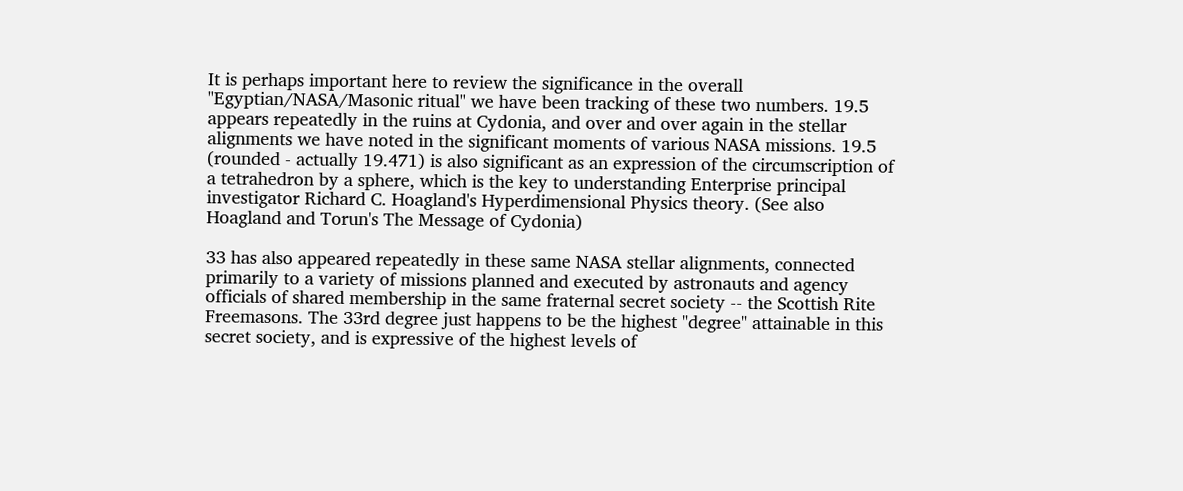It is perhaps important here to review the significance in the overall "Egyptian/NASA/Masonic ritual" we have been tracking of these two numbers. 19.5 appears repeatedly in the ruins at Cydonia, and over and over again in the stellar alignments we have noted in the significant moments of various NASA missions. 19.5 (rounded - actually 19.471) is also significant as an expression of the circumscription of a tetrahedron by a sphere, which is the key to understanding Enterprise principal investigator Richard C. Hoagland's Hyperdimensional Physics theory. (See also Hoagland and Torun's The Message of Cydonia)

33 has also appeared repeatedly in these same NASA stellar alignments, connected primarily to a variety of missions planned and executed by astronauts and agency officials of shared membership in the same fraternal secret society -- the Scottish Rite Freemasons. The 33rd degree just happens to be the highest "degree" attainable in this secret society, and is expressive of the highest levels of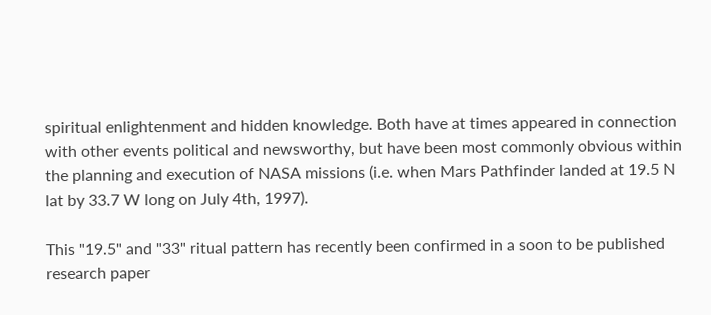spiritual enlightenment and hidden knowledge. Both have at times appeared in connection with other events political and newsworthy, but have been most commonly obvious within the planning and execution of NASA missions (i.e. when Mars Pathfinder landed at 19.5 N lat by 33.7 W long on July 4th, 1997).

This "19.5" and "33" ritual pattern has recently been confirmed in a soon to be published research paper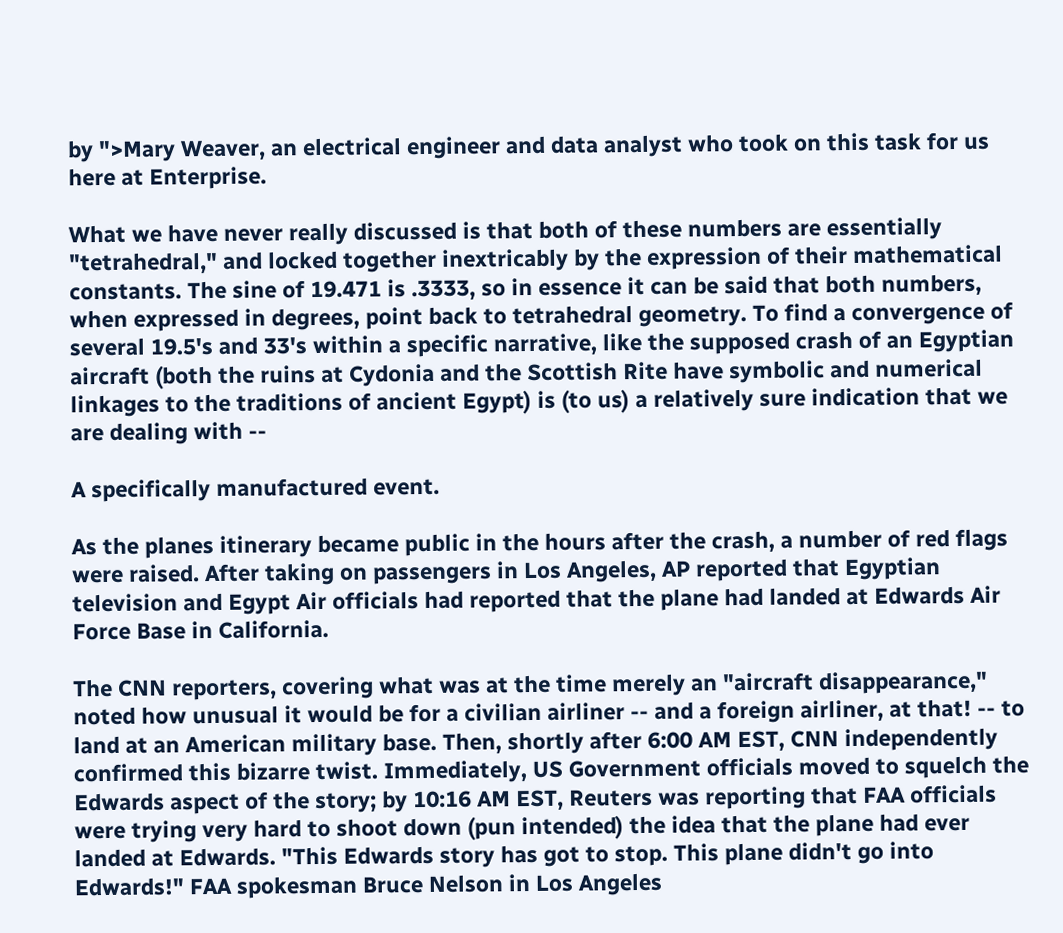by ">Mary Weaver, an electrical engineer and data analyst who took on this task for us here at Enterprise.

What we have never really discussed is that both of these numbers are essentially "tetrahedral," and locked together inextricably by the expression of their mathematical constants. The sine of 19.471 is .3333, so in essence it can be said that both numbers, when expressed in degrees, point back to tetrahedral geometry. To find a convergence of several 19.5's and 33's within a specific narrative, like the supposed crash of an Egyptian aircraft (both the ruins at Cydonia and the Scottish Rite have symbolic and numerical linkages to the traditions of ancient Egypt) is (to us) a relatively sure indication that we are dealing with --

A specifically manufactured event.

As the planes itinerary became public in the hours after the crash, a number of red flags were raised. After taking on passengers in Los Angeles, AP reported that Egyptian television and Egypt Air officials had reported that the plane had landed at Edwards Air Force Base in California.

The CNN reporters, covering what was at the time merely an "aircraft disappearance," noted how unusual it would be for a civilian airliner -- and a foreign airliner, at that! -- to land at an American military base. Then, shortly after 6:00 AM EST, CNN independently confirmed this bizarre twist. Immediately, US Government officials moved to squelch the Edwards aspect of the story; by 10:16 AM EST, Reuters was reporting that FAA officials were trying very hard to shoot down (pun intended) the idea that the plane had ever landed at Edwards. "This Edwards story has got to stop. This plane didn't go into Edwards!" FAA spokesman Bruce Nelson in Los Angeles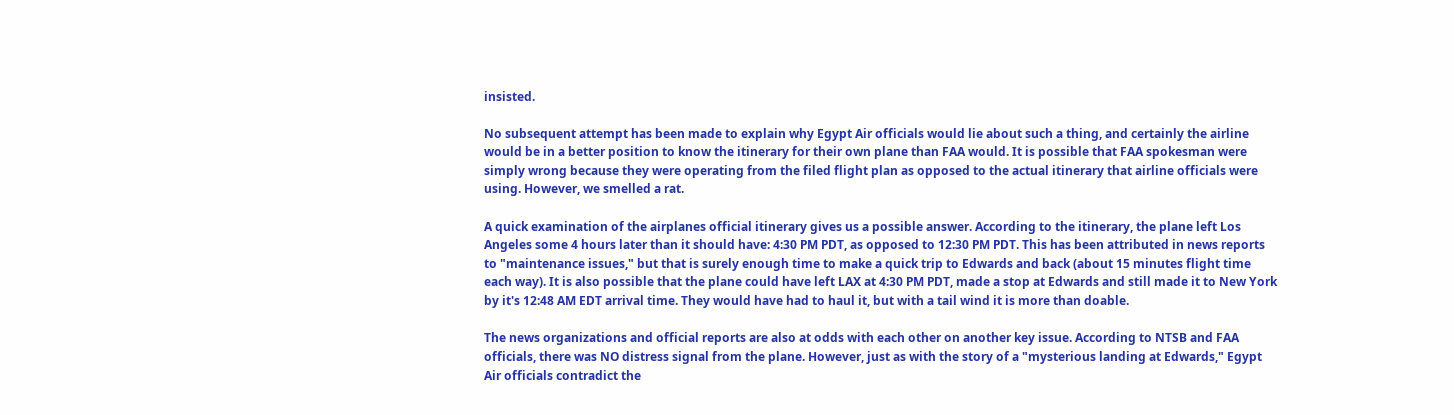insisted.

No subsequent attempt has been made to explain why Egypt Air officials would lie about such a thing, and certainly the airline would be in a better position to know the itinerary for their own plane than FAA would. It is possible that FAA spokesman were simply wrong because they were operating from the filed flight plan as opposed to the actual itinerary that airline officials were using. However, we smelled a rat.

A quick examination of the airplanes official itinerary gives us a possible answer. According to the itinerary, the plane left Los Angeles some 4 hours later than it should have: 4:30 PM PDT, as opposed to 12:30 PM PDT. This has been attributed in news reports to "maintenance issues," but that is surely enough time to make a quick trip to Edwards and back (about 15 minutes flight time each way). It is also possible that the plane could have left LAX at 4:30 PM PDT, made a stop at Edwards and still made it to New York by it's 12:48 AM EDT arrival time. They would have had to haul it, but with a tail wind it is more than doable.

The news organizations and official reports are also at odds with each other on another key issue. According to NTSB and FAA officials, there was NO distress signal from the plane. However, just as with the story of a "mysterious landing at Edwards," Egypt Air officials contradict the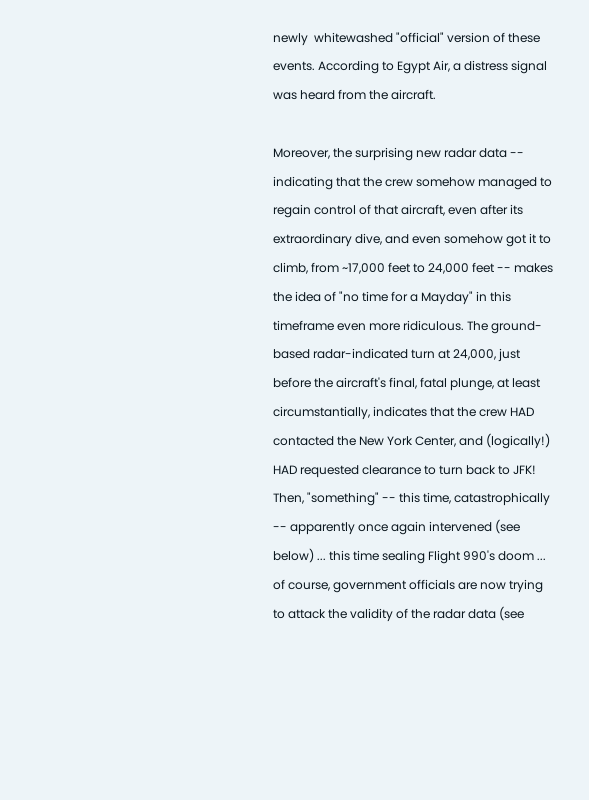newly  whitewashed "official" version of these events. According to Egypt Air, a distress signal was heard from the aircraft.

Moreover, the surprising new radar data -- indicating that the crew somehow managed to regain control of that aircraft, even after its extraordinary dive, and even somehow got it to climb, from ~17,000 feet to 24,000 feet -- makes the idea of "no time for a Mayday" in this timeframe even more ridiculous. The ground-based radar-indicated turn at 24,000, just before the aircraft's final, fatal plunge, at least circumstantially, indicates that the crew HAD contacted the New York Center, and (logically!) HAD requested clearance to turn back to JFK! Then, "something" -- this time, catastrophically -- apparently once again intervened (see below) ... this time sealing Flight 990's doom ... of course, government officials are now trying to attack the validity of the radar data (see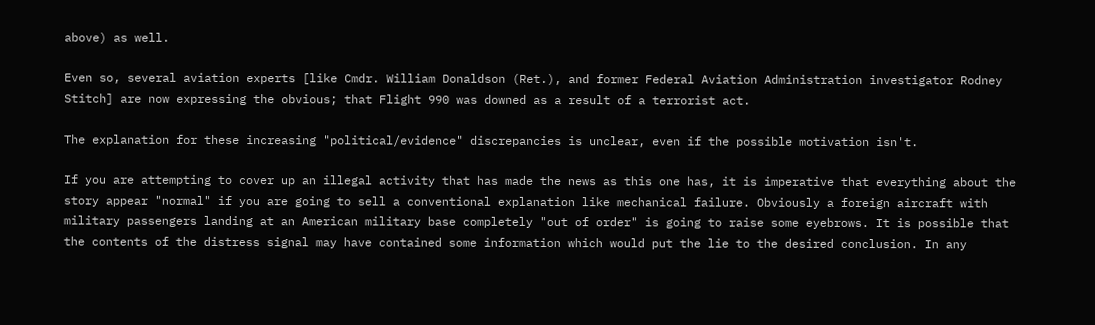above) as well.

Even so, several aviation experts [like Cmdr. William Donaldson (Ret.), and former Federal Aviation Administration investigator Rodney Stitch] are now expressing the obvious; that Flight 990 was downed as a result of a terrorist act.

The explanation for these increasing "political/evidence" discrepancies is unclear, even if the possible motivation isn't.

If you are attempting to cover up an illegal activity that has made the news as this one has, it is imperative that everything about the story appear "normal" if you are going to sell a conventional explanation like mechanical failure. Obviously a foreign aircraft with military passengers landing at an American military base completely "out of order" is going to raise some eyebrows. It is possible that the contents of the distress signal may have contained some information which would put the lie to the desired conclusion. In any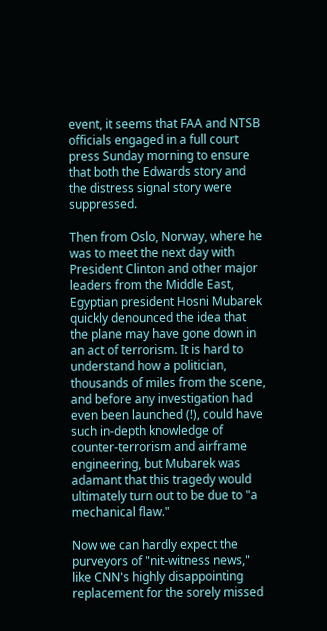event, it seems that FAA and NTSB officials engaged in a full court press Sunday morning to ensure that both the Edwards story and the distress signal story were suppressed.

Then from Oslo, Norway, where he was to meet the next day with President Clinton and other major leaders from the Middle East, Egyptian president Hosni Mubarek quickly denounced the idea that the plane may have gone down in an act of terrorism. It is hard to understand how a politician, thousands of miles from the scene, and before any investigation had even been launched (!), could have such in-depth knowledge of counter-terrorism and airframe engineering, but Mubarek was adamant that this tragedy would ultimately turn out to be due to "a mechanical flaw."

Now we can hardly expect the purveyors of "nit-witness news," like CNN's highly disappointing replacement for the sorely missed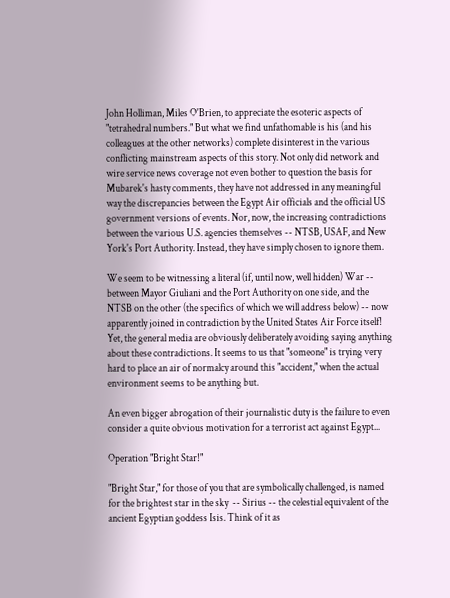John Holliman, Miles O'Brien, to appreciate the esoteric aspects of "tetrahedral numbers." But what we find unfathomable is his (and his colleagues at the other networks) complete disinterest in the various conflicting mainstream aspects of this story. Not only did network and wire service news coverage not even bother to question the basis for Mubarek's hasty comments, they have not addressed in any meaningful way the discrepancies between the Egypt Air officials and the official US government versions of events. Nor, now, the increasing contradictions between the various U.S. agencies themselves -- NTSB, USAF, and New York's Port Authority. Instead, they have simply chosen to ignore them.

We seem to be witnessing a literal (if, until now, well hidden) War -- between Mayor Giuliani and the Port Authority on one side, and the NTSB on the other (the specifics of which we will address below) -- now apparently joined in contradiction by the United States Air Force itself! Yet, the general media are obviously deliberately avoiding saying anything about these contradictions. It seems to us that "someone" is trying very hard to place an air of normalcy around this "accident," when the actual environment seems to be anything but.

An even bigger abrogation of their journalistic duty is the failure to even consider a quite obvious motivation for a terrorist act against Egypt...

Operation "Bright Star!"

"Bright Star," for those of you that are symbolically challenged, is named for the brightest star in the sky  -- Sirius -- the celestial equivalent of the ancient Egyptian goddess Isis. Think of it as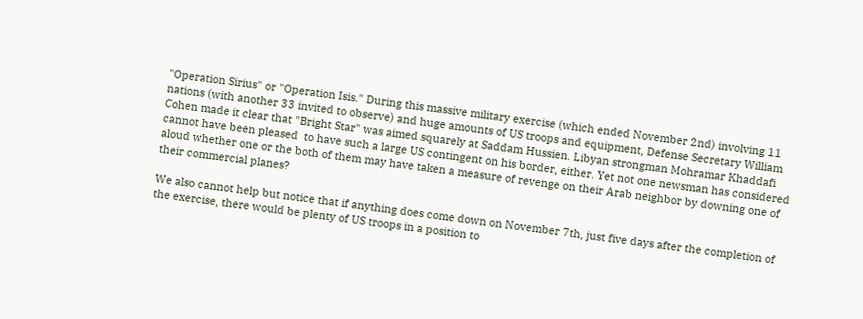"Operation Sirius" or "Operation Isis." During this massive military exercise (which ended November 2nd) involving 11 nations (with another 33 invited to observe) and huge amounts of US troops and equipment, Defense Secretary William Cohen made it clear that "Bright Star" was aimed squarely at Saddam Hussien. Libyan strongman Mohramar Khaddafi cannot have been pleased  to have such a large US contingent on his border, either. Yet not one newsman has considered aloud whether one or the both of them may have taken a measure of revenge on their Arab neighbor by downing one of their commercial planes?

We also cannot help but notice that if anything does come down on November 7th, just five days after the completion of the exercise, there would be plenty of US troops in a position to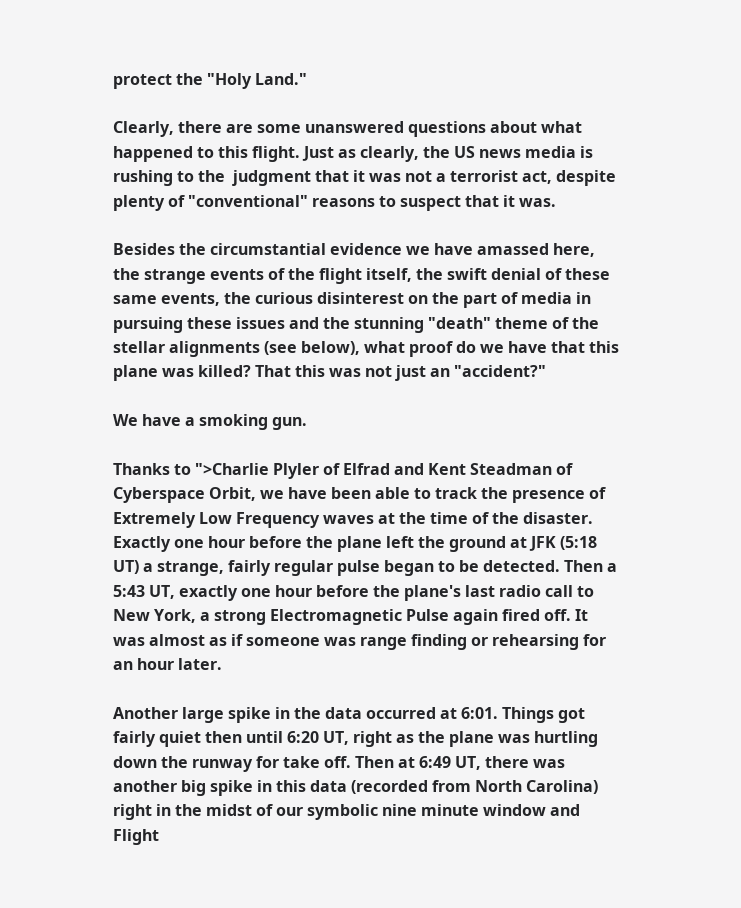protect the "Holy Land."

Clearly, there are some unanswered questions about what happened to this flight. Just as clearly, the US news media is rushing to the  judgment that it was not a terrorist act, despite plenty of "conventional" reasons to suspect that it was.

Besides the circumstantial evidence we have amassed here, the strange events of the flight itself, the swift denial of these same events, the curious disinterest on the part of media in pursuing these issues and the stunning "death" theme of the stellar alignments (see below), what proof do we have that this plane was killed? That this was not just an "accident?"

We have a smoking gun.

Thanks to ">Charlie Plyler of Elfrad and Kent Steadman of  Cyberspace Orbit, we have been able to track the presence of Extremely Low Frequency waves at the time of the disaster. Exactly one hour before the plane left the ground at JFK (5:18 UT) a strange, fairly regular pulse began to be detected. Then a 5:43 UT, exactly one hour before the plane's last radio call to New York, a strong Electromagnetic Pulse again fired off. It was almost as if someone was range finding or rehearsing for an hour later.

Another large spike in the data occurred at 6:01. Things got fairly quiet then until 6:20 UT, right as the plane was hurtling down the runway for take off. Then at 6:49 UT, there was another big spike in this data (recorded from North Carolina) right in the midst of our symbolic nine minute window and Flight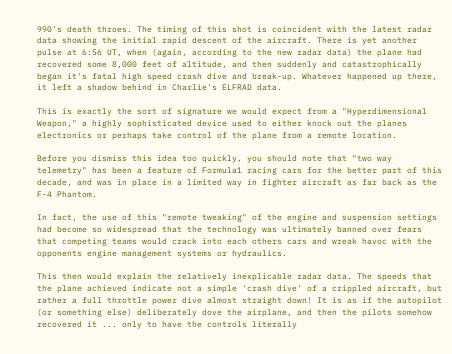990's death throes. The timing of this shot is coincident with the latest radar data showing the initial rapid descent of the aircraft. There is yet another pulse at 6:56 UT, when (again, according to the new radar data) the plane had recovered some 8,000 feet of altitude, and then suddenly and catastrophically began it's fatal high speed crash dive and break-up. Whatever happened up there, it left a shadow behind in Charlie's ELFRAD data.

This is exactly the sort of signature we would expect from a "Hyperdimensional Weapon," a highly sophisticated device used to either knock out the planes electronics or perhaps take control of the plane from a remote location.

Before you dismiss this idea too quickly, you should note that "two way telemetry" has been a feature of Formula1 racing cars for the better part of this decade, and was in place in a limited way in fighter aircraft as far back as the F-4 Phantom.

In fact, the use of this "remote tweaking" of the engine and suspension settings had become so widespread that the technology was ultimately banned over fears that competing teams would crack into each others cars and wreak havoc with the opponents engine management systems or hydraulics.

This then would explain the relatively inexplicable radar data. The speeds that the plane achieved indicate not a simple 'crash dive' of a crippled aircraft, but rather a full throttle power dive almost straight down! It is as if the autopilot (or something else) deliberately dove the airplane, and then the pilots somehow recovered it ... only to have the controls literally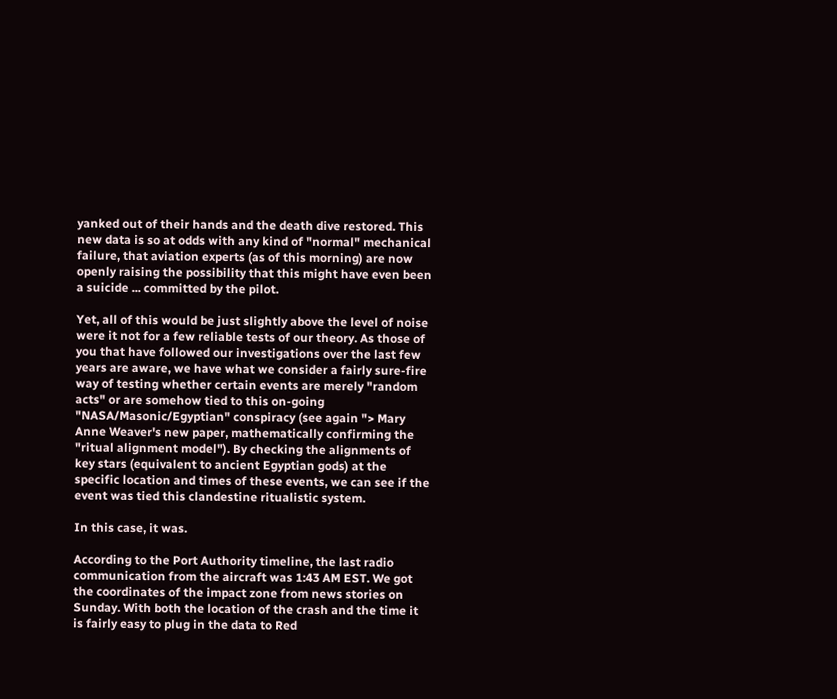yanked out of their hands and the death dive restored. This new data is so at odds with any kind of "normal" mechanical failure, that aviation experts (as of this morning) are now openly raising the possibility that this might have even been a suicide ... committed by the pilot.

Yet, all of this would be just slightly above the level of noise were it not for a few reliable tests of our theory. As those of you that have followed our investigations over the last few years are aware, we have what we consider a fairly sure-fire way of testing whether certain events are merely "random acts" or are somehow tied to this on-going "NASA/Masonic/Egyptian" conspiracy (see again "> Mary Anne Weaver's new paper, mathematically confirming the "ritual alignment model"). By checking the alignments of key stars (equivalent to ancient Egyptian gods) at the specific location and times of these events, we can see if the event was tied this clandestine ritualistic system.

In this case, it was.

According to the Port Authority timeline, the last radio communication from the aircraft was 1:43 AM EST. We got the coordinates of the impact zone from news stories on Sunday. With both the location of the crash and the time it is fairly easy to plug in the data to Red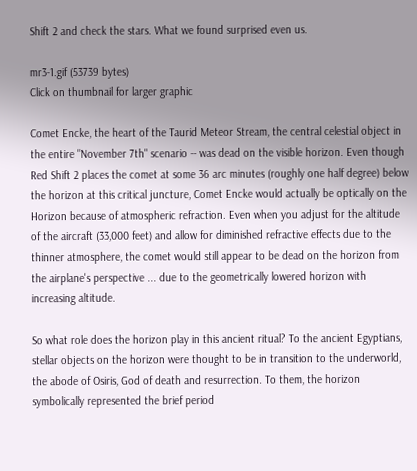Shift 2 and check the stars. What we found surprised even us.

mr3-1.gif (53739 bytes)
Click on thumbnail for larger graphic

Comet Encke, the heart of the Taurid Meteor Stream, the central celestial object in the entire "November 7th" scenario -- was dead on the visible horizon. Even though Red Shift 2 places the comet at some 36 arc minutes (roughly one half degree) below the horizon at this critical juncture, Comet Encke would actually be optically on the Horizon because of atmospheric refraction. Even when you adjust for the altitude of the aircraft (33,000 feet) and allow for diminished refractive effects due to the thinner atmosphere, the comet would still appear to be dead on the horizon from the airplane's perspective ... due to the geometrically lowered horizon with increasing altitude.

So what role does the horizon play in this ancient ritual? To the ancient Egyptians, stellar objects on the horizon were thought to be in transition to the underworld, the abode of Osiris, God of death and resurrection. To them, the horizon symbolically represented the brief period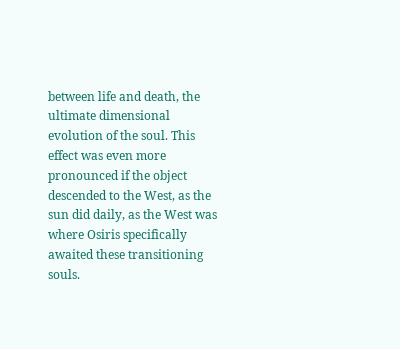between life and death, the ultimate dimensional evolution of the soul. This effect was even more pronounced if the object descended to the West, as the sun did daily, as the West was where Osiris specifically awaited these transitioning souls.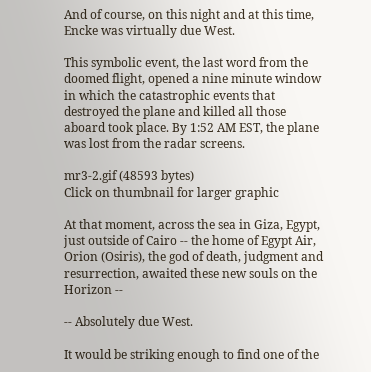And of course, on this night and at this time, Encke was virtually due West.

This symbolic event, the last word from the doomed flight, opened a nine minute window in which the catastrophic events that destroyed the plane and killed all those aboard took place. By 1:52 AM EST, the plane was lost from the radar screens.

mr3-2.gif (48593 bytes)
Click on thumbnail for larger graphic

At that moment, across the sea in Giza, Egypt, just outside of Cairo -- the home of Egypt Air, Orion (Osiris), the god of death, judgment and resurrection, awaited these new souls on the Horizon --

-- Absolutely due West.

It would be striking enough to find one of the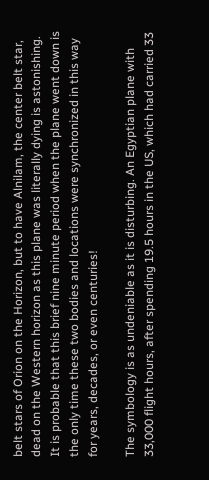belt stars of Orion on the Horizon, but to have Alnilam, the center belt star, dead on the Western horizon as this plane was literally dying is astonishing. It is probable that this brief nine minute period when the plane went down is the only time these two bodies and locations were synchronized in this way for years, decades, or even centuries!

The symbology is as undeniable as it is disturbing. An Egyptian plane with 33,000 flight hours, after spending 19.5 hours in the US, which had carried 33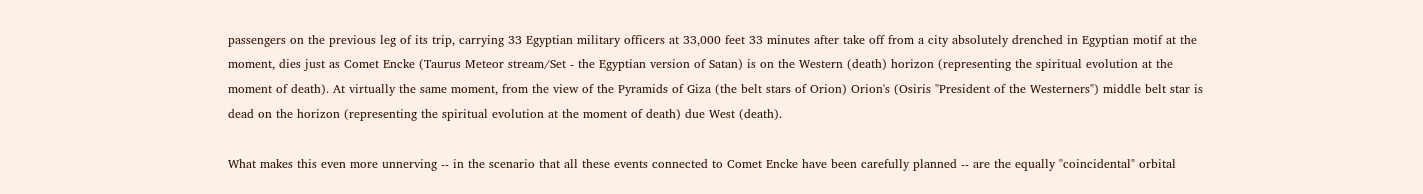passengers on the previous leg of its trip, carrying 33 Egyptian military officers at 33,000 feet 33 minutes after take off from a city absolutely drenched in Egyptian motif at the moment, dies just as Comet Encke (Taurus Meteor stream/Set - the Egyptian version of Satan) is on the Western (death) horizon (representing the spiritual evolution at the moment of death). At virtually the same moment, from the view of the Pyramids of Giza (the belt stars of Orion) Orion's (Osiris "President of the Westerners") middle belt star is dead on the horizon (representing the spiritual evolution at the moment of death) due West (death).

What makes this even more unnerving -- in the scenario that all these events connected to Comet Encke have been carefully planned -- are the equally "coincidental" orbital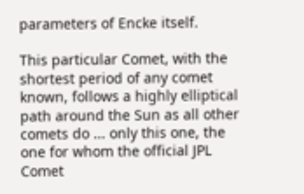parameters of Encke itself.

This particular Comet, with the shortest period of any comet known, follows a highly elliptical path around the Sun as all other comets do ... only this one, the one for whom the official JPL Comet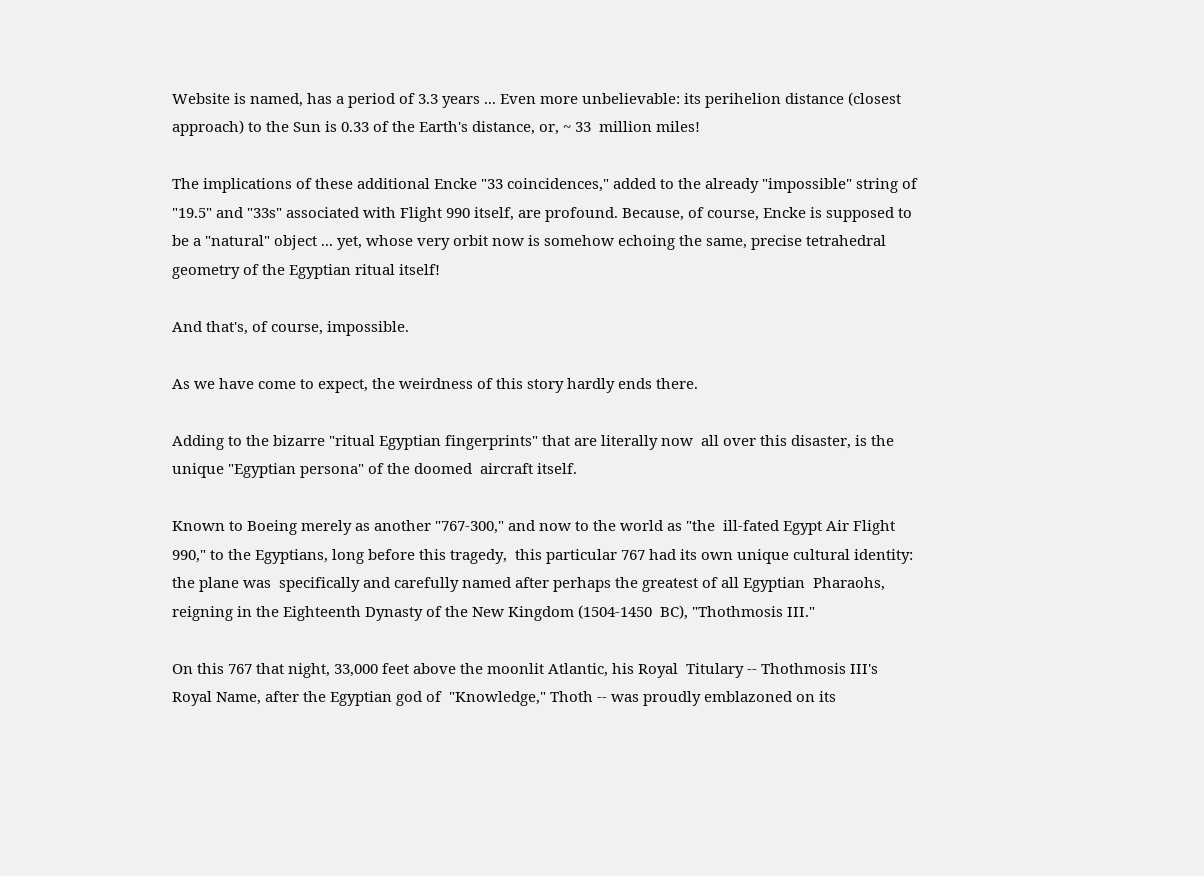Website is named, has a period of 3.3 years ... Even more unbelievable: its perihelion distance (closest approach) to the Sun is 0.33 of the Earth's distance, or, ~ 33  million miles!

The implications of these additional Encke "33 coincidences," added to the already "impossible" string of "19.5" and "33s" associated with Flight 990 itself, are profound. Because, of course, Encke is supposed to be a "natural" object ... yet, whose very orbit now is somehow echoing the same, precise tetrahedral geometry of the Egyptian ritual itself!

And that's, of course, impossible.

As we have come to expect, the weirdness of this story hardly ends there.

Adding to the bizarre "ritual Egyptian fingerprints" that are literally now  all over this disaster, is the unique "Egyptian persona" of the doomed  aircraft itself.

Known to Boeing merely as another "767-300," and now to the world as "the  ill-fated Egypt Air Flight 990," to the Egyptians, long before this tragedy,  this particular 767 had its own unique cultural identity: the plane was  specifically and carefully named after perhaps the greatest of all Egyptian  Pharaohs, reigning in the Eighteenth Dynasty of the New Kingdom (1504-1450  BC), "Thothmosis III."

On this 767 that night, 33,000 feet above the moonlit Atlantic, his Royal  Titulary -- Thothmosis III's Royal Name, after the Egyptian god of  "Knowledge," Thoth -- was proudly emblazoned on its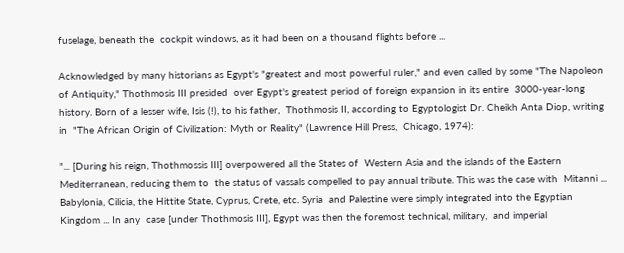fuselage, beneath the  cockpit windows, as it had been on a thousand flights before ...

Acknowledged by many historians as Egypt's "greatest and most powerful ruler," and even called by some "The Napoleon of Antiquity," Thothmosis III presided  over Egypt's greatest period of foreign expansion in its entire  3000-year-long history. Born of a lesser wife, Isis (!), to his father,  Thothmosis II, according to Egyptologist Dr. Cheikh Anta Diop, writing in  "The African Origin of Civilization: Myth or Reality" (Lawrence Hill Press,  Chicago, 1974):

"... [During his reign, Thothmossis III] overpowered all the States of  Western Asia and the islands of the Eastern Mediterranean, reducing them to  the status of vassals compelled to pay annual tribute. This was the case with  Mitanni ... Babylonia, Cilicia, the Hittite State, Cyprus, Crete, etc. Syria  and Palestine were simply integrated into the Egyptian Kingdom ... In any  case [under Thothmosis III], Egypt was then the foremost technical, military,  and imperial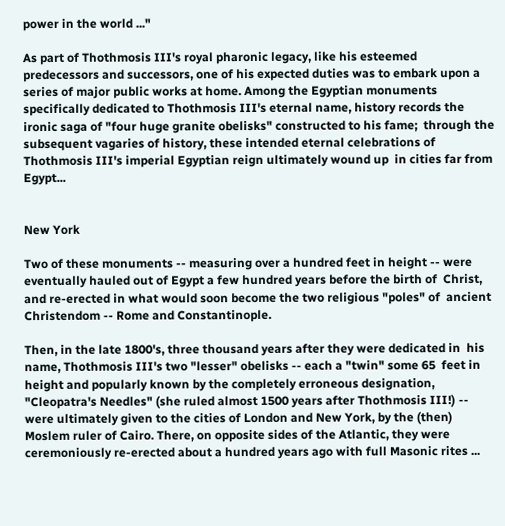power in the world ..."

As part of Thothmosis III's royal pharonic legacy, like his esteemed  predecessors and successors, one of his expected duties was to embark upon a  series of major public works at home. Among the Egyptian monuments  specifically dedicated to Thothmosis III's eternal name, history records the  ironic saga of "four huge granite obelisks" constructed to his fame;  through the subsequent vagaries of history, these intended eternal celebrations of Thothmosis III's imperial Egyptian reign ultimately wound up  in cities far from Egypt...


New York

Two of these monuments -- measuring over a hundred feet in height -- were  eventually hauled out of Egypt a few hundred years before the birth of  Christ, and re-erected in what would soon become the two religious "poles" of  ancient Christendom -- Rome and Constantinople.

Then, in the late 1800's, three thousand years after they were dedicated in  his name, Thothmosis III's two "lesser" obelisks -- each a "twin" some 65  feet in height and popularly known by the completely erroneous designation, "Cleopatra's Needles" (she ruled almost 1500 years after Thothmosis III!) --  were ultimately given to the cities of London and New York, by the (then)  Moslem ruler of Cairo. There, on opposite sides of the Atlantic, they were ceremoniously re-erected about a hundred years ago with full Masonic rites ...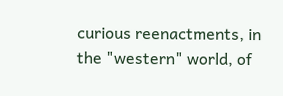curious reenactments, in the "western" world, of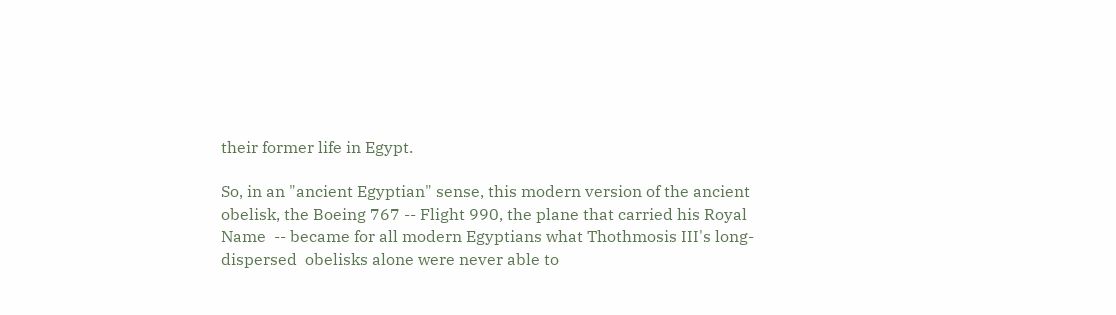their former life in Egypt.

So, in an "ancient Egyptian" sense, this modern version of the ancient  obelisk, the Boeing 767 -- Flight 990, the plane that carried his Royal Name  -- became for all modern Egyptians what Thothmosis III's long-dispersed  obelisks alone were never able to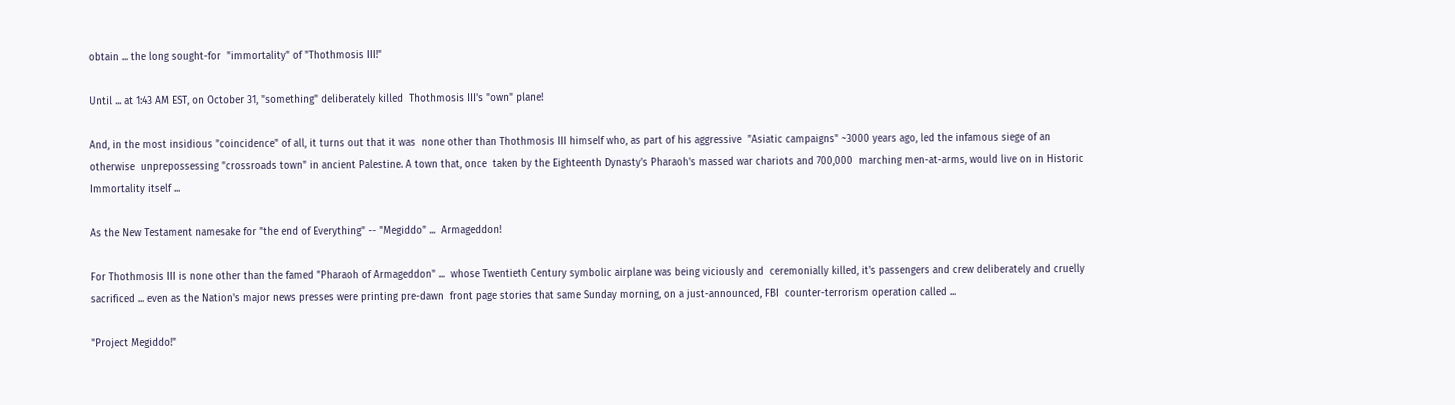obtain ... the long sought-for  "immortality" of "Thothmosis III!"

Until ... at 1:43 AM EST, on October 31, "something" deliberately killed  Thothmosis III's "own" plane!

And, in the most insidious "coincidence" of all, it turns out that it was  none other than Thothmosis III himself who, as part of his aggressive  "Asiatic campaigns" ~3000 years ago, led the infamous siege of an otherwise  unprepossessing "crossroads town" in ancient Palestine. A town that, once  taken by the Eighteenth Dynasty's Pharaoh's massed war chariots and 700,000  marching men-at-arms, would live on in Historic Immortality itself ...

As the New Testament namesake for "the end of Everything" -- "Megiddo" ...  Armageddon!

For Thothmosis III is none other than the famed "Pharaoh of Armageddon" ...  whose Twentieth Century symbolic airplane was being viciously and  ceremonially killed, it's passengers and crew deliberately and cruelly  sacrificed ... even as the Nation's major news presses were printing pre-dawn  front page stories that same Sunday morning, on a just-announced, FBI  counter-terrorism operation called ...

"Project Megiddo!"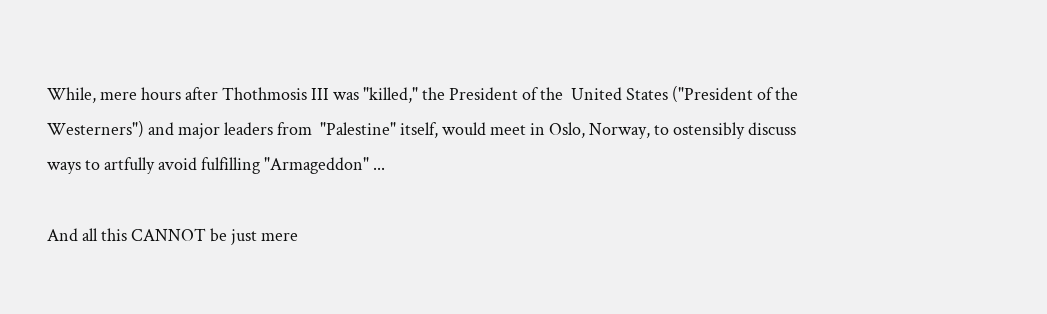While, mere hours after Thothmosis III was "killed," the President of the  United States ("President of the Westerners") and major leaders from  "Palestine" itself, would meet in Oslo, Norway, to ostensibly discuss ways to artfully avoid fulfilling "Armageddon" ...

And all this CANNOT be just mere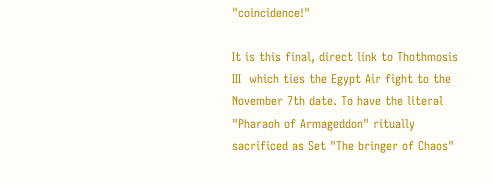"coincidence!"

It is this final, direct link to Thothmosis III  which ties the Egypt Air fight to the November 7th date. To have the literal "Pharaoh of Armageddon" ritually sacrificed as Set "The bringer of Chaos"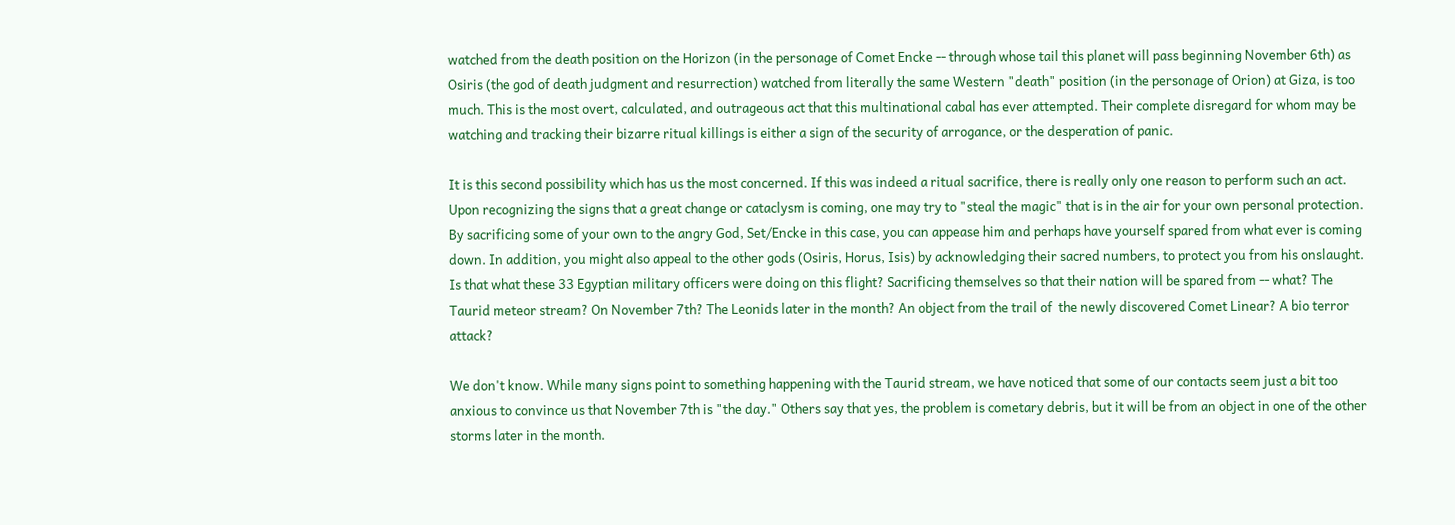watched from the death position on the Horizon (in the personage of Comet Encke -- through whose tail this planet will pass beginning November 6th) as Osiris (the god of death judgment and resurrection) watched from literally the same Western "death" position (in the personage of Orion) at Giza, is too much. This is the most overt, calculated, and outrageous act that this multinational cabal has ever attempted. Their complete disregard for whom may be watching and tracking their bizarre ritual killings is either a sign of the security of arrogance, or the desperation of panic.

It is this second possibility which has us the most concerned. If this was indeed a ritual sacrifice, there is really only one reason to perform such an act. Upon recognizing the signs that a great change or cataclysm is coming, one may try to "steal the magic" that is in the air for your own personal protection. By sacrificing some of your own to the angry God, Set/Encke in this case, you can appease him and perhaps have yourself spared from what ever is coming down. In addition, you might also appeal to the other gods (Osiris, Horus, Isis) by acknowledging their sacred numbers, to protect you from his onslaught. Is that what these 33 Egyptian military officers were doing on this flight? Sacrificing themselves so that their nation will be spared from -- what? The Taurid meteor stream? On November 7th? The Leonids later in the month? An object from the trail of  the newly discovered Comet Linear? A bio terror attack?

We don't know. While many signs point to something happening with the Taurid stream, we have noticed that some of our contacts seem just a bit too anxious to convince us that November 7th is "the day." Others say that yes, the problem is cometary debris, but it will be from an object in one of the other storms later in the month.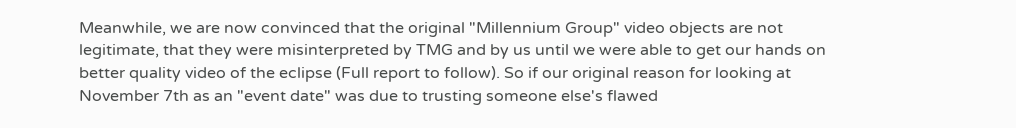Meanwhile, we are now convinced that the original "Millennium Group" video objects are not legitimate, that they were misinterpreted by TMG and by us until we were able to get our hands on better quality video of the eclipse (Full report to follow). So if our original reason for looking at November 7th as an "event date" was due to trusting someone else's flawed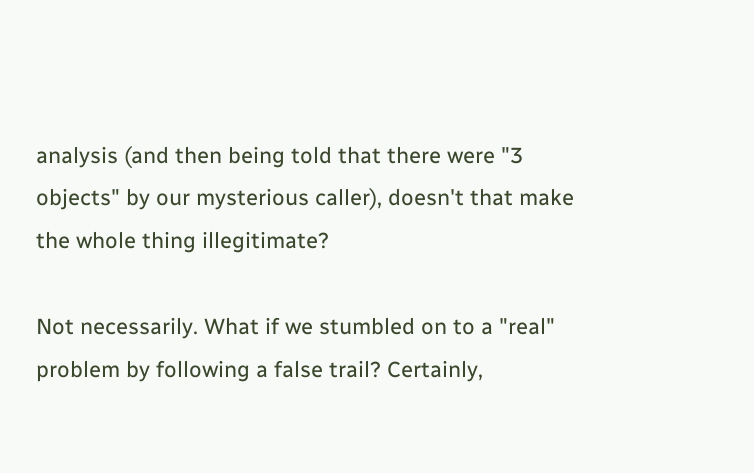analysis (and then being told that there were "3 objects" by our mysterious caller), doesn't that make the whole thing illegitimate?

Not necessarily. What if we stumbled on to a "real" problem by following a false trail? Certainly,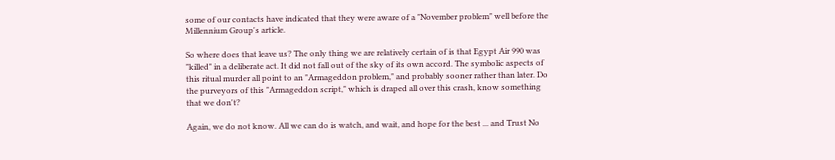some of our contacts have indicated that they were aware of a "November problem" well before the Millennium Group's article.

So where does that leave us? The only thing we are relatively certain of is that Egypt Air 990 was "killed" in a deliberate act. It did not fall out of the sky of its own accord. The symbolic aspects of this ritual murder all point to an "Armageddon problem," and probably sooner rather than later. Do the purveyors of this "Armageddon script," which is draped all over this crash, know something that we don't?

Again, we do not know. All we can do is watch, and wait, and hope for the best ... and Trust No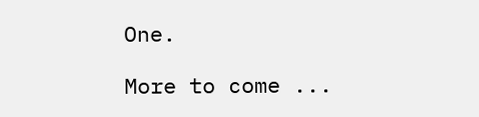One.

More to come ...